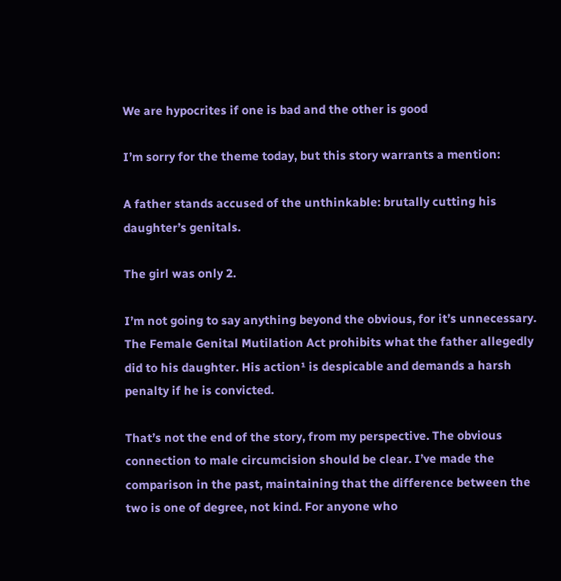We are hypocrites if one is bad and the other is good

I’m sorry for the theme today, but this story warrants a mention:

A father stands accused of the unthinkable: brutally cutting his daughter’s genitals.

The girl was only 2.

I’m not going to say anything beyond the obvious, for it’s unnecessary. The Female Genital Mutilation Act prohibits what the father allegedly did to his daughter. His action¹ is despicable and demands a harsh penalty if he is convicted.

That’s not the end of the story, from my perspective. The obvious connection to male circumcision should be clear. I’ve made the comparison in the past, maintaining that the difference between the two is one of degree, not kind. For anyone who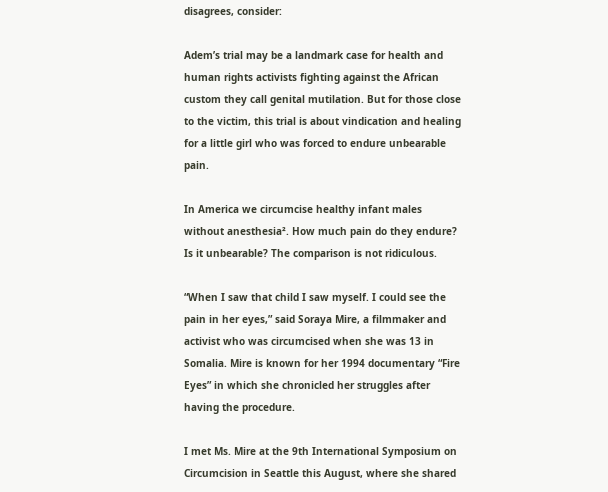disagrees, consider:

Adem’s trial may be a landmark case for health and human rights activists fighting against the African custom they call genital mutilation. But for those close to the victim, this trial is about vindication and healing for a little girl who was forced to endure unbearable pain.

In America we circumcise healthy infant males without anesthesia². How much pain do they endure? Is it unbearable? The comparison is not ridiculous.

“When I saw that child I saw myself. I could see the pain in her eyes,” said Soraya Mire, a filmmaker and activist who was circumcised when she was 13 in Somalia. Mire is known for her 1994 documentary “Fire Eyes” in which she chronicled her struggles after having the procedure.

I met Ms. Mire at the 9th International Symposium on Circumcision in Seattle this August, where she shared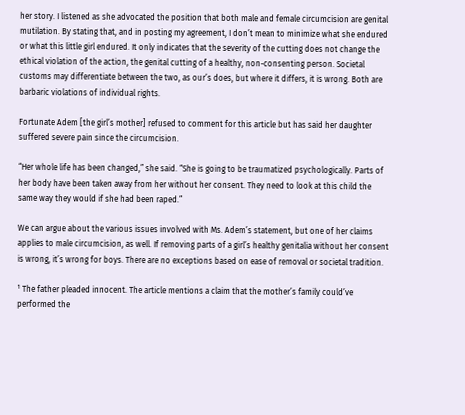her story. I listened as she advocated the position that both male and female circumcision are genital mutilation. By stating that, and in posting my agreement, I don’t mean to minimize what she endured or what this little girl endured. It only indicates that the severity of the cutting does not change the ethical violation of the action, the genital cutting of a healthy, non-consenting person. Societal customs may differentiate between the two, as our’s does, but where it differs, it is wrong. Both are barbaric violations of individual rights.

Fortunate Adem [the girl’s mother] refused to comment for this article but has said her daughter suffered severe pain since the circumcision.

“Her whole life has been changed,” she said. “She is going to be traumatized psychologically. Parts of her body have been taken away from her without her consent. They need to look at this child the same way they would if she had been raped.”

We can argue about the various issues involved with Ms. Adem’s statement, but one of her claims applies to male circumcision, as well. If removing parts of a girl’s healthy genitalia without her consent is wrong, it’s wrong for boys. There are no exceptions based on ease of removal or societal tradition.

¹ The father pleaded innocent. The article mentions a claim that the mother’s family could’ve performed the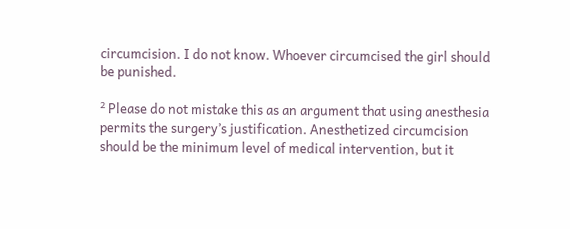circumcision. I do not know. Whoever circumcised the girl should be punished.

² Please do not mistake this as an argument that using anesthesia permits the surgery’s justification. Anesthetized circumcision should be the minimum level of medical intervention, but it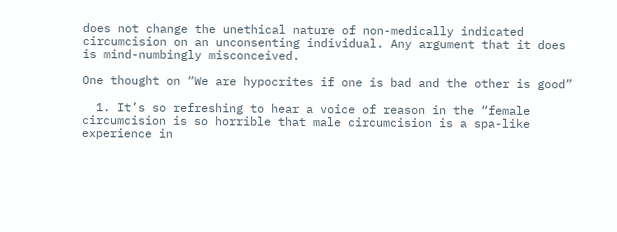does not change the unethical nature of non-medically indicated circumcision on an unconsenting individual. Any argument that it does is mind-numbingly misconceived.

One thought on “We are hypocrites if one is bad and the other is good”

  1. It’s so refreshing to hear a voice of reason in the “female circumcision is so horrible that male circumcision is a spa-like experience in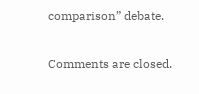comparison” debate.

Comments are closed.